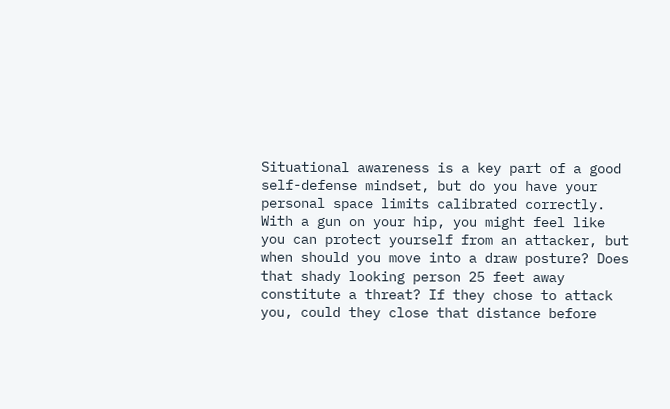Situational awareness is a key part of a good self-defense mindset, but do you have your personal space limits calibrated correctly. With a gun on your hip, you might feel like you can protect yourself from an attacker, but when should you move into a draw posture? Does that shady looking person 25 feet away constitute a threat? If they chose to attack you, could they close that distance before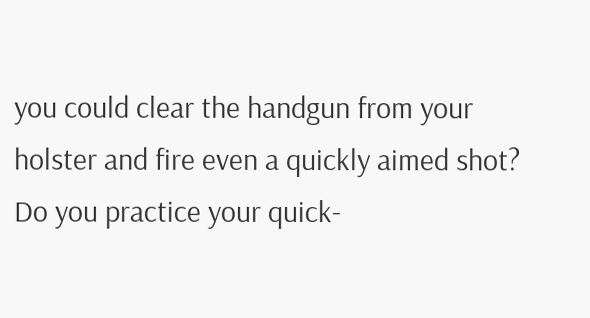you could clear the handgun from your holster and fire even a quickly aimed shot? Do you practice your quick-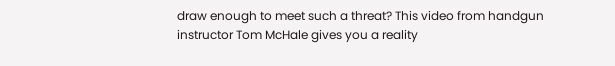draw enough to meet such a threat? This video from handgun instructor Tom McHale gives you a reality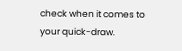check when it comes to your quick-draw.